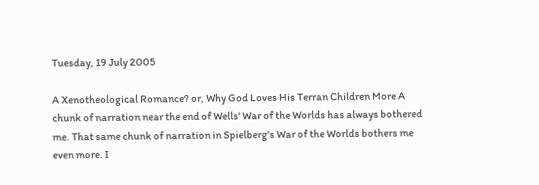Tuesday, 19 July 2005

A Xenotheological Romance? or, Why God Loves His Terran Children More A chunk of narration near the end of Wells' War of the Worlds has always bothered me. That same chunk of narration in Spielberg's War of the Worlds bothers me even more. I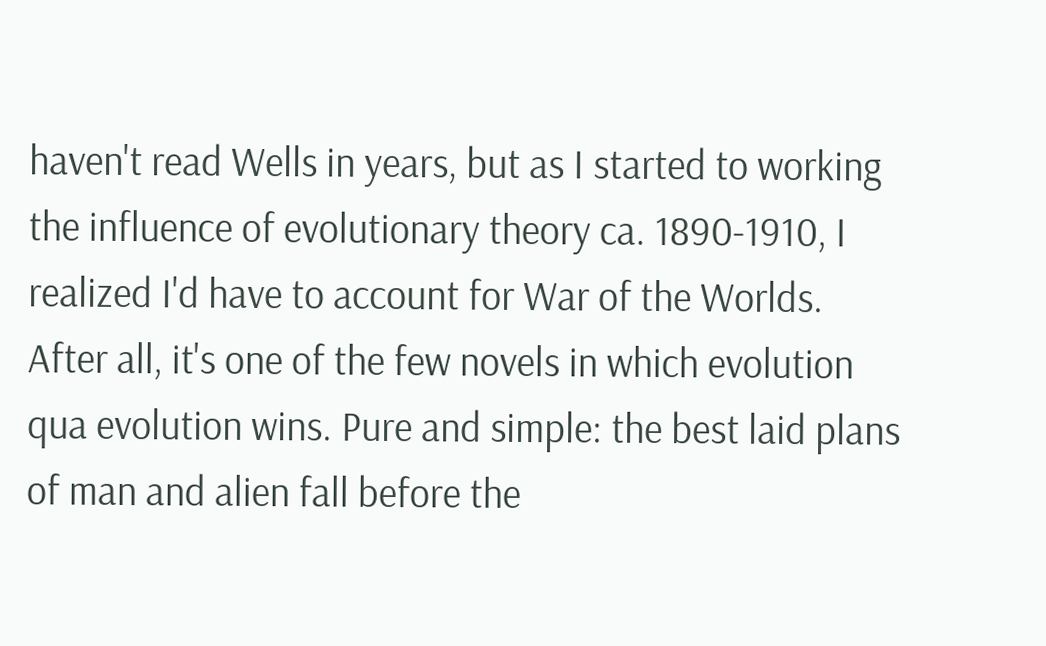haven't read Wells in years, but as I started to working the influence of evolutionary theory ca. 1890-1910, I realized I'd have to account for War of the Worlds. After all, it's one of the few novels in which evolution qua evolution wins. Pure and simple: the best laid plans of man and alien fall before the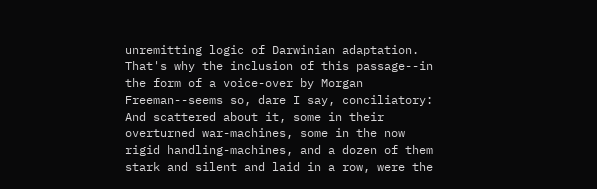unremitting logic of Darwinian adaptation. That's why the inclusion of this passage--in the form of a voice-over by Morgan Freeman--seems so, dare I say, conciliatory: And scattered about it, some in their overturned war-machines, some in the now rigid handling-machines, and a dozen of them stark and silent and laid in a row, were the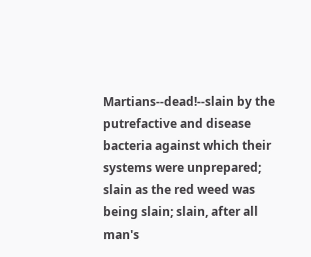Martians--dead!--slain by the putrefactive and disease bacteria against which their systems were unprepared; slain as the red weed was being slain; slain, after all man's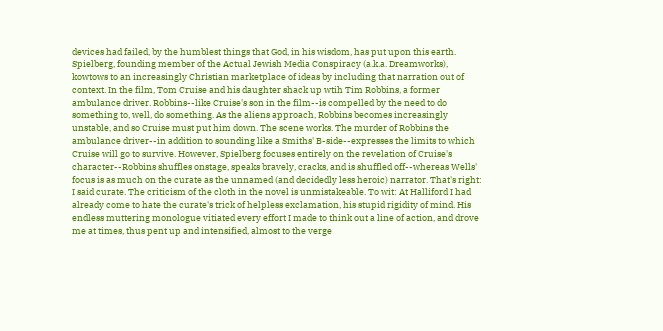devices had failed, by the humblest things that God, in his wisdom, has put upon this earth. Spielberg, founding member of the Actual Jewish Media Conspiracy (a.k.a. Dreamworks), kowtows to an increasingly Christian marketplace of ideas by including that narration out of context. In the film, Tom Cruise and his daughter shack up wtih Tim Robbins, a former ambulance driver. Robbins--like Cruise's son in the film--is compelled by the need to do something to, well, do something. As the aliens approach, Robbins becomes increasingly unstable, and so Cruise must put him down. The scene works. The murder of Robbins the ambulance driver--in addition to sounding like a Smiths' B-side--expresses the limits to which Cruise will go to survive. However, Spielberg focuses entirely on the revelation of Cruise's character--Robbins shuffles onstage, speaks bravely, cracks, and is shuffled off--whereas Wells' focus is as much on the curate as the unnamed (and decidedly less heroic) narrator. That's right: I said curate. The criticism of the cloth in the novel is unmistakeable. To wit: At Halliford I had already come to hate the curate's trick of helpless exclamation, his stupid rigidity of mind. His endless muttering monologue vitiated every effort I made to think out a line of action, and drove me at times, thus pent up and intensified, almost to the verge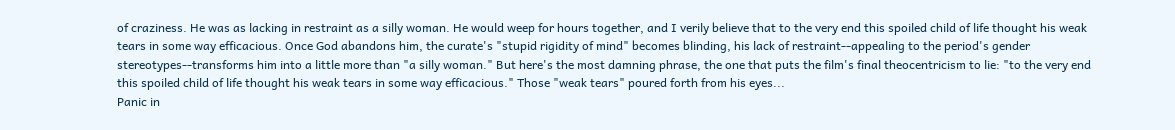of craziness. He was as lacking in restraint as a silly woman. He would weep for hours together, and I verily believe that to the very end this spoiled child of life thought his weak tears in some way efficacious. Once God abandons him, the curate's "stupid rigidity of mind" becomes blinding, his lack of restraint--appealing to the period's gender stereotypes--transforms him into a little more than "a silly woman." But here's the most damning phrase, the one that puts the film's final theocentricism to lie: "to the very end this spoiled child of life thought his weak tears in some way efficacious." Those "weak tears" poured forth from his eyes...
Panic in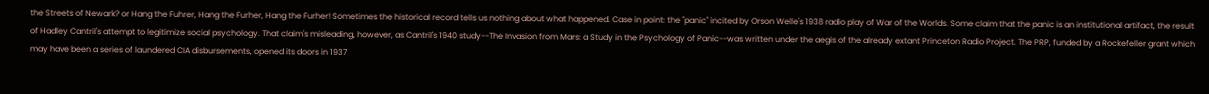the Streets of Newark? or Hang the Fuhrer, Hang the Furher, Hang the Furher! Sometimes the historical record tells us nothing about what happened. Case in point: the "panic" incited by Orson Welle's 1938 radio play of War of the Worlds. Some claim that the panic is an institutional artifact, the result of Hadley Cantril's attempt to legitimize social psychology. That claim's misleading, however, as Cantril's 1940 study--The Invasion from Mars: a Study in the Psychology of Panic--was written under the aegis of the already extant Princeton Radio Project. The PRP, funded by a Rockefeller grant which may have been a series of laundered CIA disbursements, opened its doors in 1937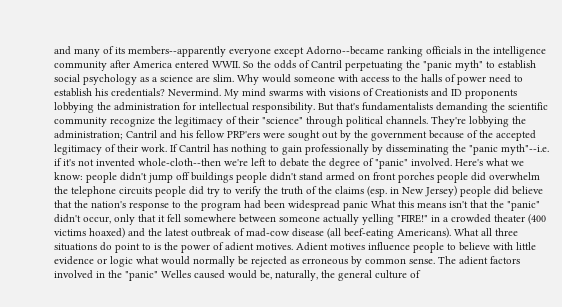and many of its members--apparently everyone except Adorno--became ranking officials in the intelligence community after America entered WWII. So the odds of Cantril perpetuating the "panic myth" to establish social psychology as a science are slim. Why would someone with access to the halls of power need to establish his credentials? Nevermind. My mind swarms with visions of Creationists and ID proponents lobbying the administration for intellectual responsibility. But that's fundamentalists demanding the scientific community recognize the legitimacy of their "science" through political channels. They're lobbying the administration; Cantril and his fellow PRP'ers were sought out by the government because of the accepted legitimacy of their work. If Cantril has nothing to gain professionally by disseminating the "panic myth"--i.e. if it's not invented whole-cloth--then we're left to debate the degree of "panic" involved. Here's what we know: people didn't jump off buildings people didn't stand armed on front porches people did overwhelm the telephone circuits people did try to verify the truth of the claims (esp. in New Jersey) people did believe that the nation's response to the program had been widespread panic What this means isn't that the "panic" didn't occur, only that it fell somewhere between someone actually yelling "FIRE!" in a crowded theater (400 victims hoaxed) and the latest outbreak of mad-cow disease (all beef-eating Americans). What all three situations do point to is the power of adient motives. Adient motives influence people to believe with little evidence or logic what would normally be rejected as erroneous by common sense. The adient factors involved in the "panic" Welles caused would be, naturally, the general culture of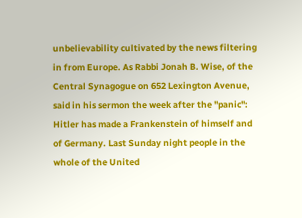unbelievability cultivated by the news filtering in from Europe. As Rabbi Jonah B. Wise, of the Central Synagogue on 652 Lexington Avenue, said in his sermon the week after the "panic": Hitler has made a Frankenstein of himself and of Germany. Last Sunday night people in the whole of the United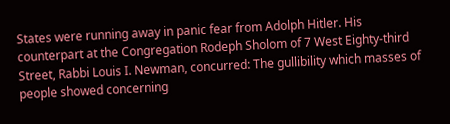States were running away in panic fear from Adolph Hitler. His counterpart at the Congregation Rodeph Sholom of 7 West Eighty-third Street, Rabbi Louis I. Newman, concurred: The gullibility which masses of people showed concerning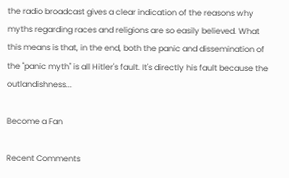the radio broadcast gives a clear indication of the reasons why myths regarding races and religions are so easily believed. What this means is that, in the end, both the panic and dissemination of the "panic myth" is all Hitler's fault. It's directly his fault because the outlandishness...

Become a Fan

Recent Comments